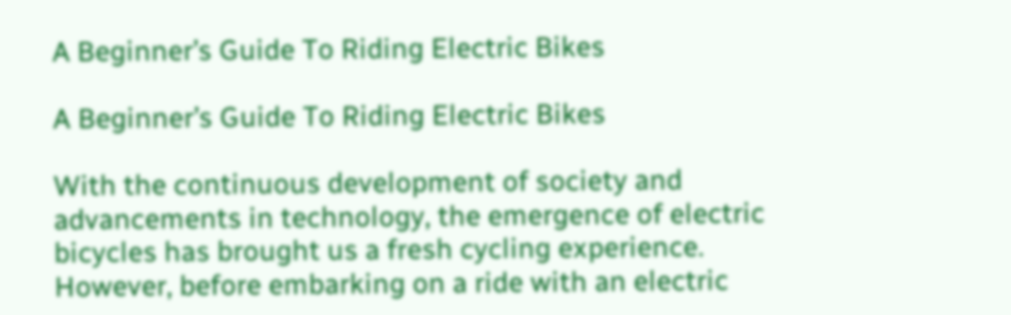A Beginner’s Guide To Riding Electric Bikes

A Beginner’s Guide To Riding Electric Bikes

With the continuous development of society and advancements in technology, the emergence of electric bicycles has brought us a fresh cycling experience. However, before embarking on a ride with an electric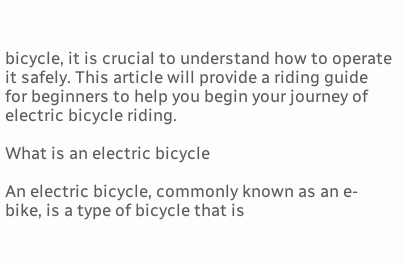bicycle, it is crucial to understand how to operate it safely. This article will provide a riding guide for beginners to help you begin your journey of electric bicycle riding.

What is an electric bicycle

An electric bicycle, commonly known as an e-bike, is a type of bicycle that is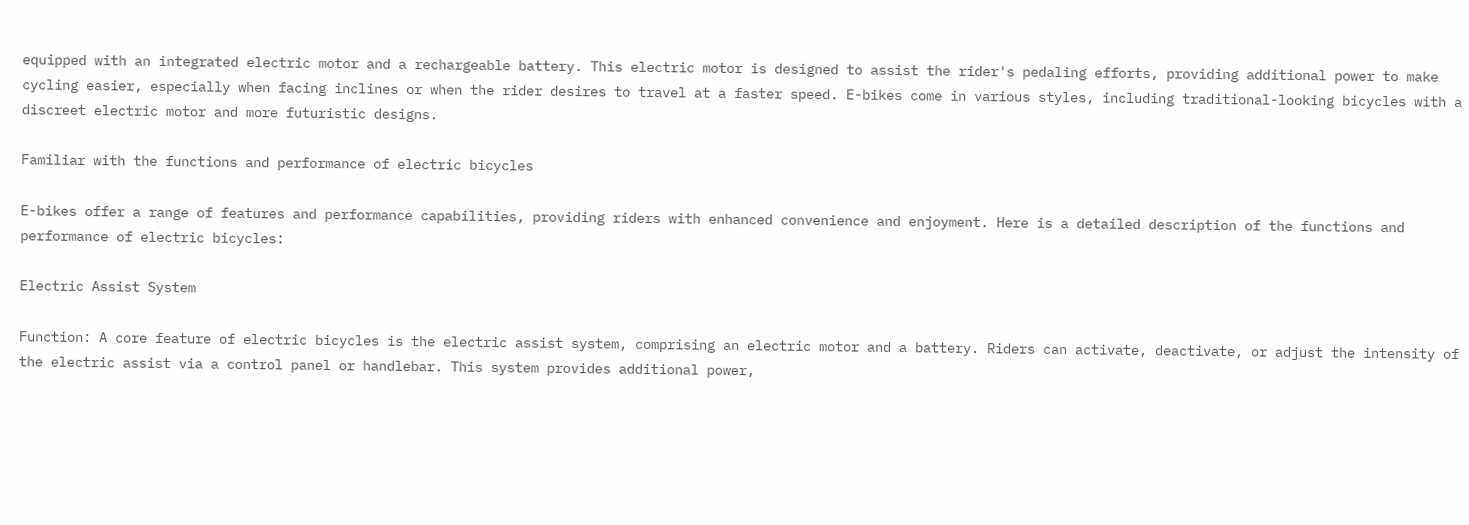equipped with an integrated electric motor and a rechargeable battery. This electric motor is designed to assist the rider's pedaling efforts, providing additional power to make cycling easier, especially when facing inclines or when the rider desires to travel at a faster speed. E-bikes come in various styles, including traditional-looking bicycles with a discreet electric motor and more futuristic designs.

Familiar with the functions and performance of electric bicycles

E-bikes offer a range of features and performance capabilities, providing riders with enhanced convenience and enjoyment. Here is a detailed description of the functions and performance of electric bicycles:

Electric Assist System

Function: A core feature of electric bicycles is the electric assist system, comprising an electric motor and a battery. Riders can activate, deactivate, or adjust the intensity of the electric assist via a control panel or handlebar. This system provides additional power,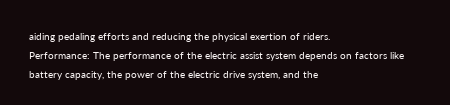aiding pedaling efforts and reducing the physical exertion of riders.
Performance: The performance of the electric assist system depends on factors like battery capacity, the power of the electric drive system, and the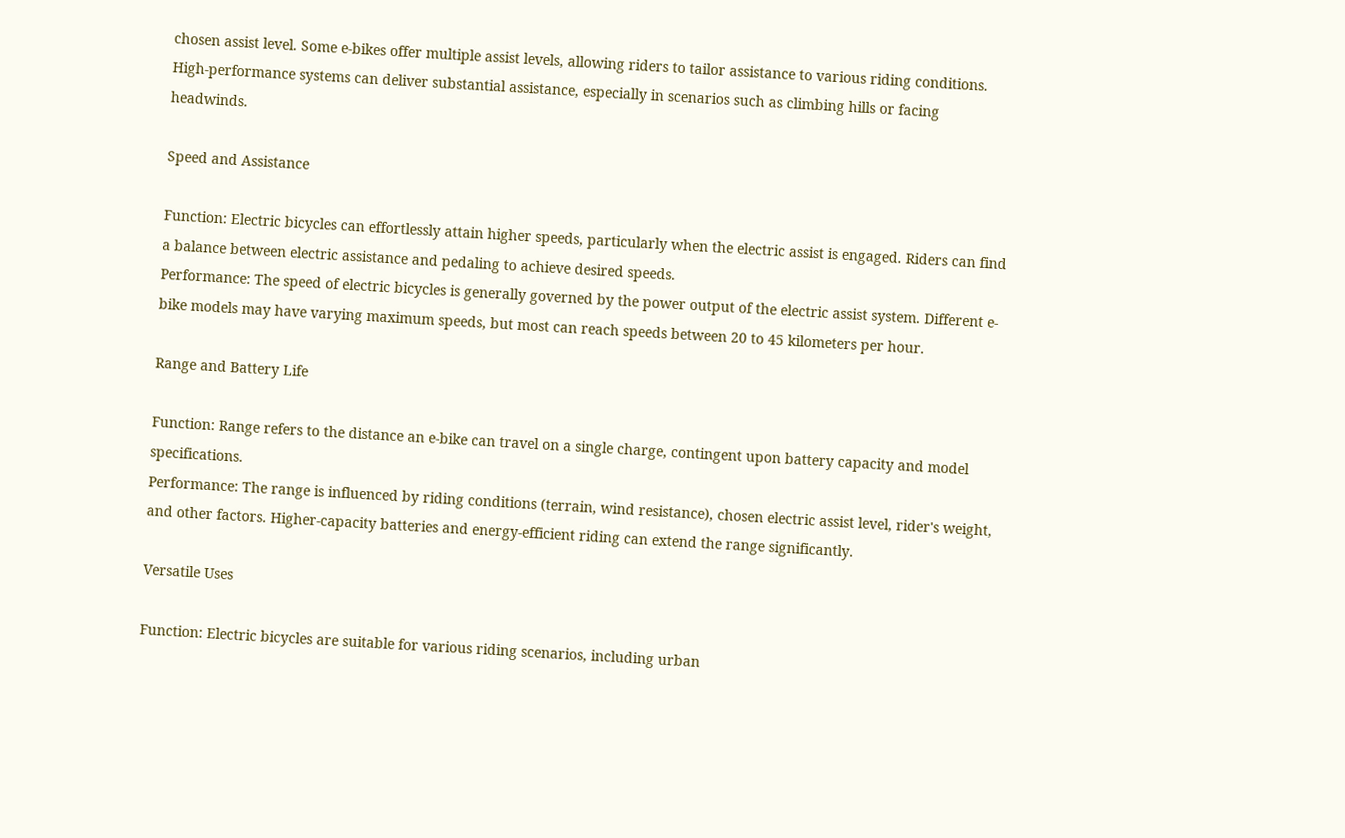chosen assist level. Some e-bikes offer multiple assist levels, allowing riders to tailor assistance to various riding conditions. High-performance systems can deliver substantial assistance, especially in scenarios such as climbing hills or facing headwinds.

Speed and Assistance

Function: Electric bicycles can effortlessly attain higher speeds, particularly when the electric assist is engaged. Riders can find a balance between electric assistance and pedaling to achieve desired speeds.
Performance: The speed of electric bicycles is generally governed by the power output of the electric assist system. Different e-bike models may have varying maximum speeds, but most can reach speeds between 20 to 45 kilometers per hour.

Range and Battery Life

Function: Range refers to the distance an e-bike can travel on a single charge, contingent upon battery capacity and model specifications.
Performance: The range is influenced by riding conditions (terrain, wind resistance), chosen electric assist level, rider's weight, and other factors. Higher-capacity batteries and energy-efficient riding can extend the range significantly.

Versatile Uses

Function: Electric bicycles are suitable for various riding scenarios, including urban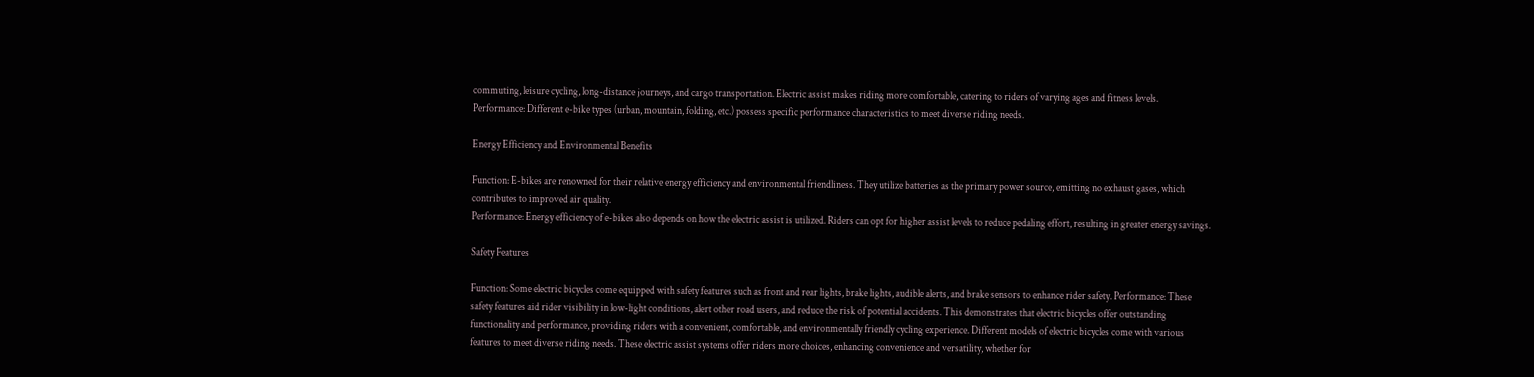commuting, leisure cycling, long-distance journeys, and cargo transportation. Electric assist makes riding more comfortable, catering to riders of varying ages and fitness levels.
Performance: Different e-bike types (urban, mountain, folding, etc.) possess specific performance characteristics to meet diverse riding needs.

Energy Efficiency and Environmental Benefits

Function: E-bikes are renowned for their relative energy efficiency and environmental friendliness. They utilize batteries as the primary power source, emitting no exhaust gases, which contributes to improved air quality.
Performance: Energy efficiency of e-bikes also depends on how the electric assist is utilized. Riders can opt for higher assist levels to reduce pedaling effort, resulting in greater energy savings.

Safety Features

Function: Some electric bicycles come equipped with safety features such as front and rear lights, brake lights, audible alerts, and brake sensors to enhance rider safety. Performance: These safety features aid rider visibility in low-light conditions, alert other road users, and reduce the risk of potential accidents. This demonstrates that electric bicycles offer outstanding functionality and performance, providing riders with a convenient, comfortable, and environmentally friendly cycling experience. Different models of electric bicycles come with various features to meet diverse riding needs. These electric assist systems offer riders more choices, enhancing convenience and versatility, whether for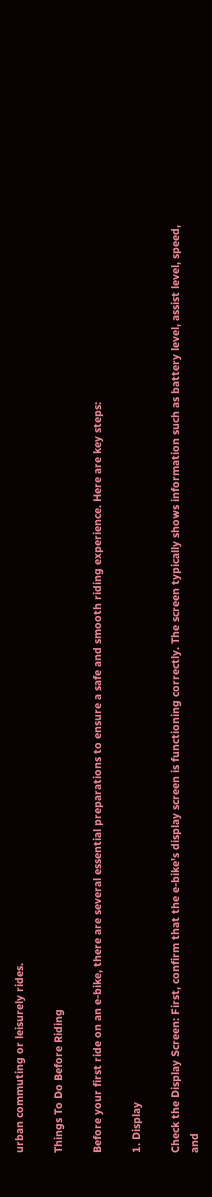urban commuting or leisurely rides.

Things To Do Before Riding

Before your first ride on an e-bike, there are several essential preparations to ensure a safe and smooth riding experience. Here are key steps:

1. Display

Check the Display Screen: First, confirm that the e-bike's display screen is functioning correctly. The screen typically shows information such as battery level, assist level, speed, and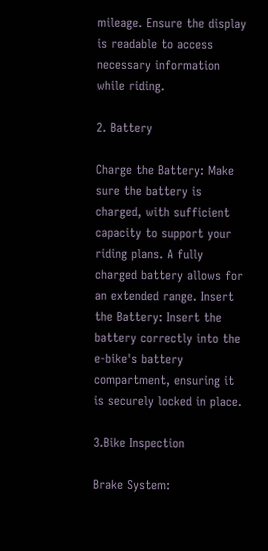mileage. Ensure the display is readable to access necessary information while riding.

2. Battery

Charge the Battery: Make sure the battery is charged, with sufficient capacity to support your riding plans. A fully charged battery allows for an extended range. Insert the Battery: Insert the battery correctly into the e-bike's battery compartment, ensuring it is securely locked in place.

3.Bike Inspection

Brake System: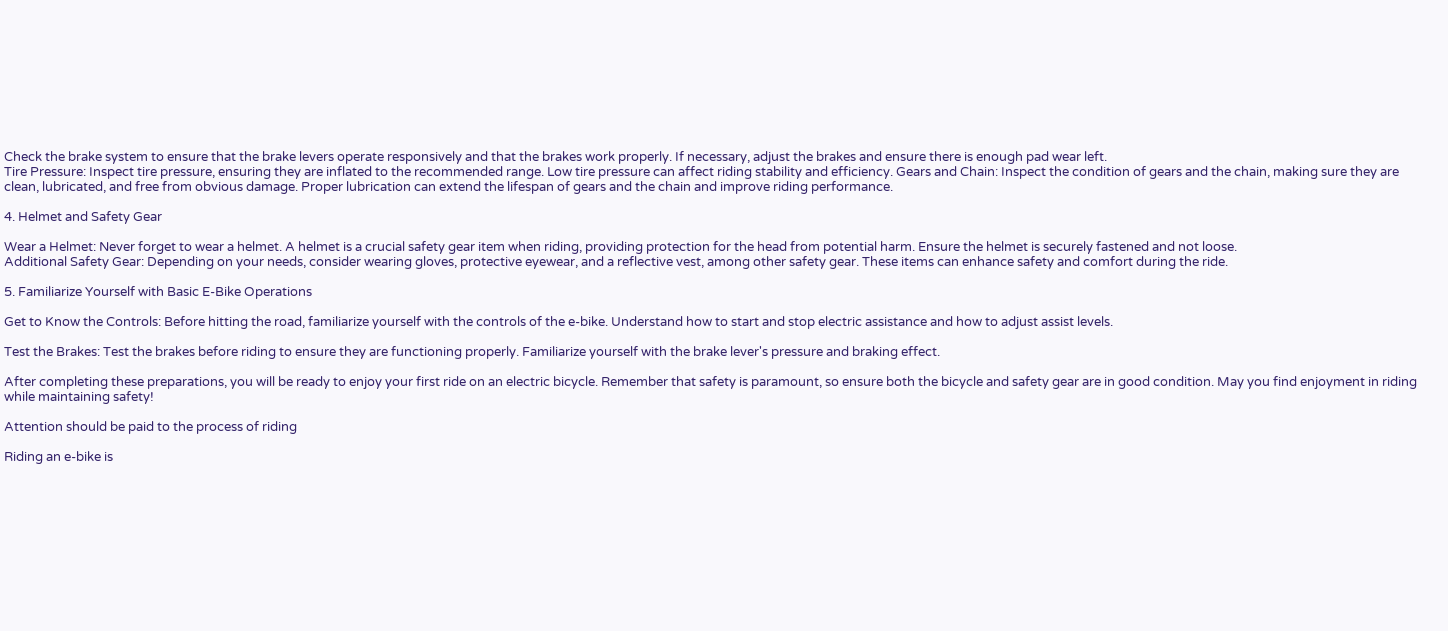Check the brake system to ensure that the brake levers operate responsively and that the brakes work properly. If necessary, adjust the brakes and ensure there is enough pad wear left.
Tire Pressure: Inspect tire pressure, ensuring they are inflated to the recommended range. Low tire pressure can affect riding stability and efficiency. Gears and Chain: Inspect the condition of gears and the chain, making sure they are clean, lubricated, and free from obvious damage. Proper lubrication can extend the lifespan of gears and the chain and improve riding performance.

4. Helmet and Safety Gear

Wear a Helmet: Never forget to wear a helmet. A helmet is a crucial safety gear item when riding, providing protection for the head from potential harm. Ensure the helmet is securely fastened and not loose.
Additional Safety Gear: Depending on your needs, consider wearing gloves, protective eyewear, and a reflective vest, among other safety gear. These items can enhance safety and comfort during the ride.

5. Familiarize Yourself with Basic E-Bike Operations

Get to Know the Controls: Before hitting the road, familiarize yourself with the controls of the e-bike. Understand how to start and stop electric assistance and how to adjust assist levels.

Test the Brakes: Test the brakes before riding to ensure they are functioning properly. Familiarize yourself with the brake lever's pressure and braking effect.

After completing these preparations, you will be ready to enjoy your first ride on an electric bicycle. Remember that safety is paramount, so ensure both the bicycle and safety gear are in good condition. May you find enjoyment in riding while maintaining safety!

Attention should be paid to the process of riding

Riding an e-bike is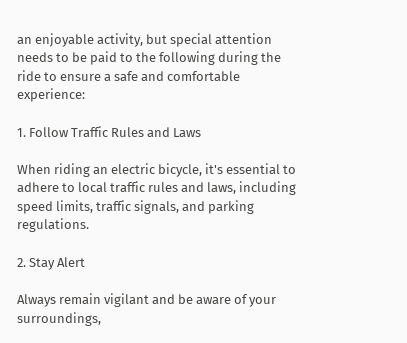an enjoyable activity, but special attention needs to be paid to the following during the ride to ensure a safe and comfortable experience:

1. Follow Traffic Rules and Laws

When riding an electric bicycle, it's essential to adhere to local traffic rules and laws, including speed limits, traffic signals, and parking regulations.

2. Stay Alert

Always remain vigilant and be aware of your surroundings,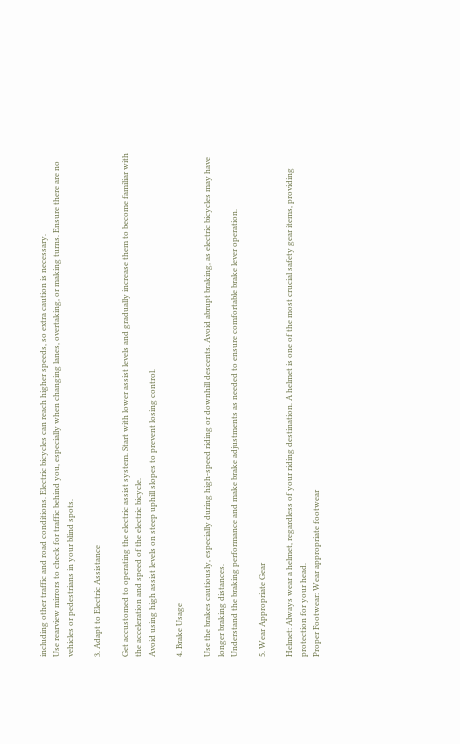including other traffic and road conditions. Electric bicycles can reach higher speeds, so extra caution is necessary.
Use rearview mirrors to check for traffic behind you, especially when changing lanes, overtaking, or making turns. Ensure there are no vehicles or pedestrians in your blind spots.

3. Adapt to Electric Assistance

Get accustomed to operating the electric assist system. Start with lower assist levels and gradually increase them to become familiar with the acceleration and speed of the electric bicycle.
Avoid using high assist levels on steep uphill slopes to prevent losing control.

4. Brake Usage

Use the brakes cautiously, especially during high-speed riding or downhill descents. Avoid abrupt braking, as electric bicycles may have longer braking distances.
Understand the braking performance and make brake adjustments as needed to ensure comfortable brake lever operation.

5. Wear Appropriate Gear

Helmet: Always wear a helmet, regardless of your riding destination. A helmet is one of the most crucial safety gear items, providing protection for your head.
Proper Footwear: Wear appropriate footwear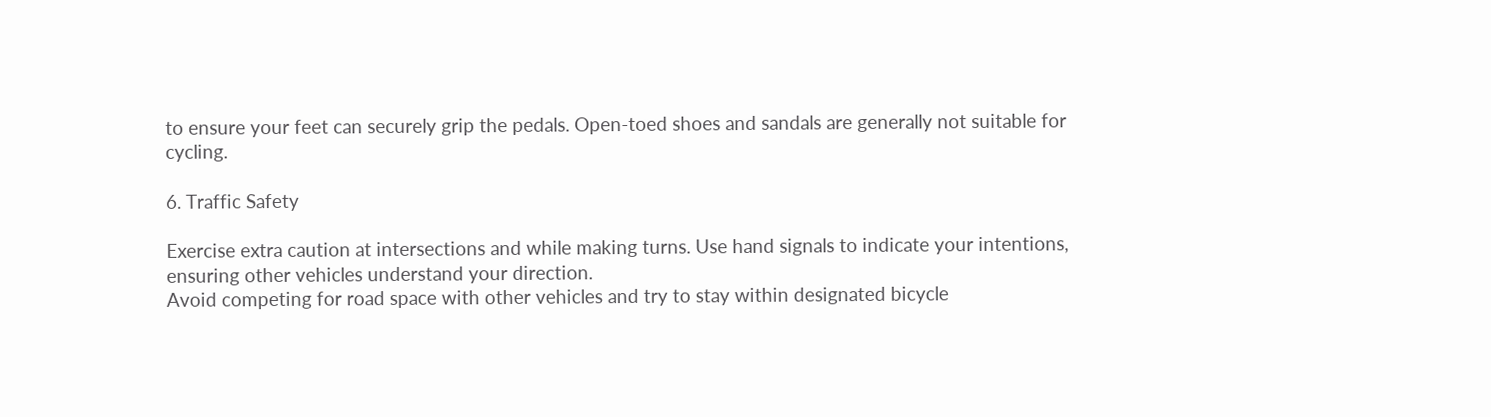to ensure your feet can securely grip the pedals. Open-toed shoes and sandals are generally not suitable for cycling.

6. Traffic Safety

Exercise extra caution at intersections and while making turns. Use hand signals to indicate your intentions, ensuring other vehicles understand your direction.
Avoid competing for road space with other vehicles and try to stay within designated bicycle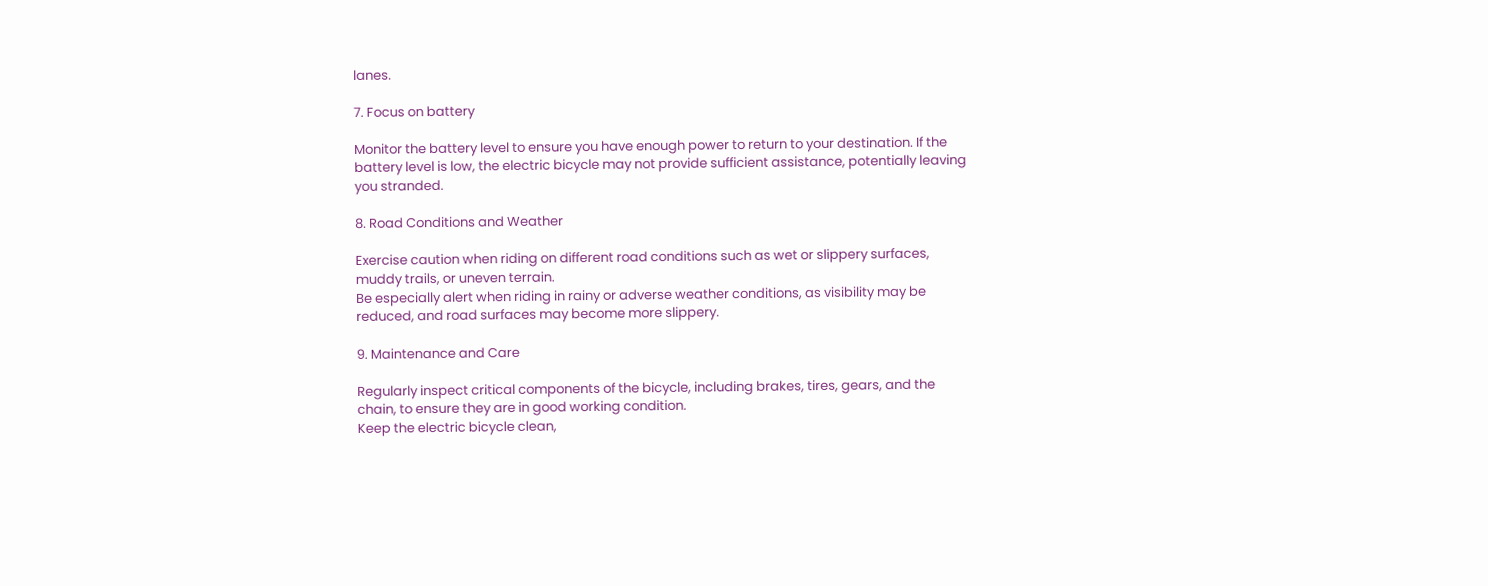lanes.

7. Focus on battery

Monitor the battery level to ensure you have enough power to return to your destination. If the battery level is low, the electric bicycle may not provide sufficient assistance, potentially leaving you stranded.

8. Road Conditions and Weather

Exercise caution when riding on different road conditions such as wet or slippery surfaces, muddy trails, or uneven terrain.
Be especially alert when riding in rainy or adverse weather conditions, as visibility may be reduced, and road surfaces may become more slippery.

9. Maintenance and Care

Regularly inspect critical components of the bicycle, including brakes, tires, gears, and the chain, to ensure they are in good working condition.
Keep the electric bicycle clean,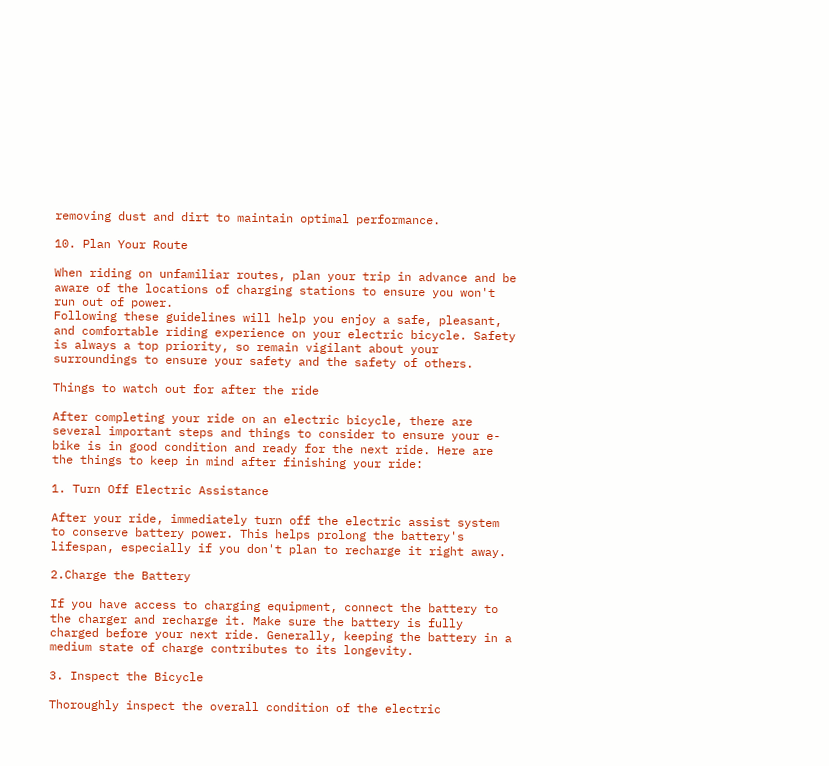removing dust and dirt to maintain optimal performance.

10. Plan Your Route

When riding on unfamiliar routes, plan your trip in advance and be aware of the locations of charging stations to ensure you won't run out of power.
Following these guidelines will help you enjoy a safe, pleasant, and comfortable riding experience on your electric bicycle. Safety is always a top priority, so remain vigilant about your surroundings to ensure your safety and the safety of others.

Things to watch out for after the ride

After completing your ride on an electric bicycle, there are several important steps and things to consider to ensure your e-bike is in good condition and ready for the next ride. Here are the things to keep in mind after finishing your ride:

1. Turn Off Electric Assistance

After your ride, immediately turn off the electric assist system to conserve battery power. This helps prolong the battery's lifespan, especially if you don't plan to recharge it right away.

2.Charge the Battery

If you have access to charging equipment, connect the battery to the charger and recharge it. Make sure the battery is fully charged before your next ride. Generally, keeping the battery in a medium state of charge contributes to its longevity.

3. Inspect the Bicycle

Thoroughly inspect the overall condition of the electric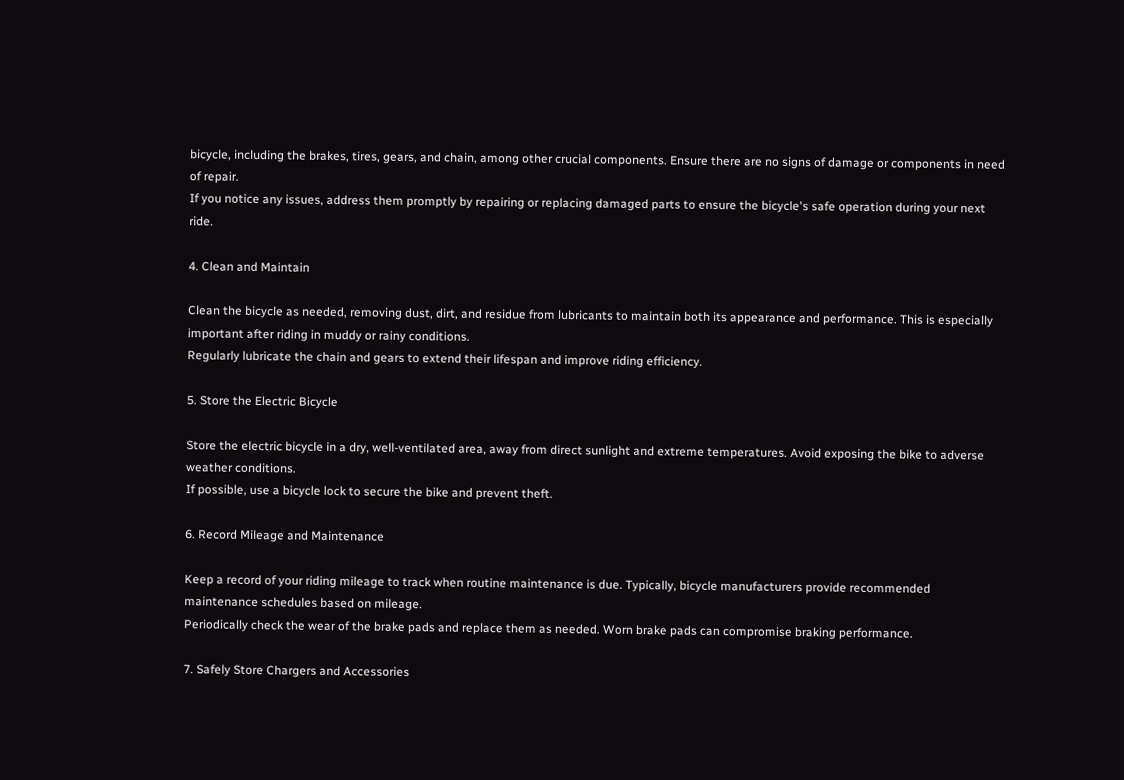bicycle, including the brakes, tires, gears, and chain, among other crucial components. Ensure there are no signs of damage or components in need of repair.
If you notice any issues, address them promptly by repairing or replacing damaged parts to ensure the bicycle's safe operation during your next ride.

4. Clean and Maintain

Clean the bicycle as needed, removing dust, dirt, and residue from lubricants to maintain both its appearance and performance. This is especially important after riding in muddy or rainy conditions.
Regularly lubricate the chain and gears to extend their lifespan and improve riding efficiency.

5. Store the Electric Bicycle

Store the electric bicycle in a dry, well-ventilated area, away from direct sunlight and extreme temperatures. Avoid exposing the bike to adverse weather conditions.
If possible, use a bicycle lock to secure the bike and prevent theft.

6. Record Mileage and Maintenance

Keep a record of your riding mileage to track when routine maintenance is due. Typically, bicycle manufacturers provide recommended maintenance schedules based on mileage.
Periodically check the wear of the brake pads and replace them as needed. Worn brake pads can compromise braking performance.

7. Safely Store Chargers and Accessories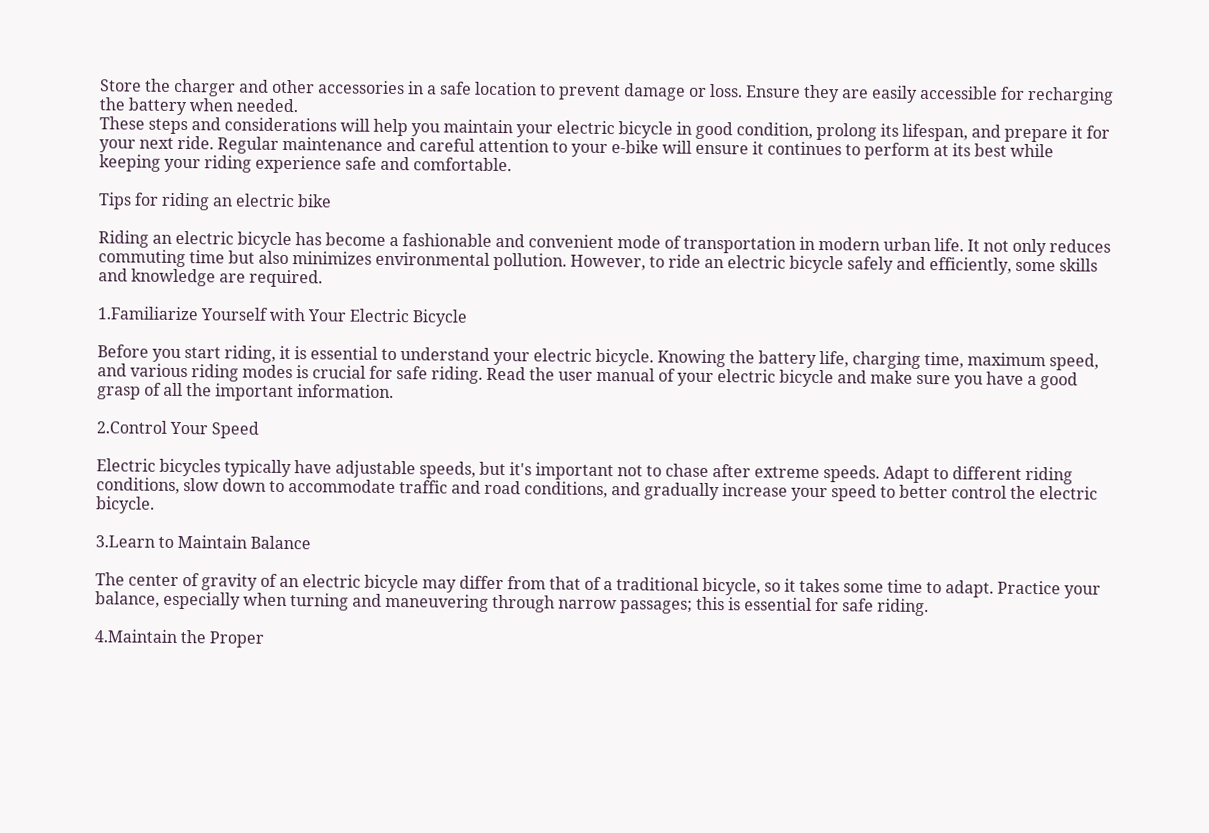Store the charger and other accessories in a safe location to prevent damage or loss. Ensure they are easily accessible for recharging the battery when needed.
These steps and considerations will help you maintain your electric bicycle in good condition, prolong its lifespan, and prepare it for your next ride. Regular maintenance and careful attention to your e-bike will ensure it continues to perform at its best while keeping your riding experience safe and comfortable.

Tips for riding an electric bike

Riding an electric bicycle has become a fashionable and convenient mode of transportation in modern urban life. It not only reduces commuting time but also minimizes environmental pollution. However, to ride an electric bicycle safely and efficiently, some skills and knowledge are required.

1.Familiarize Yourself with Your Electric Bicycle

Before you start riding, it is essential to understand your electric bicycle. Knowing the battery life, charging time, maximum speed, and various riding modes is crucial for safe riding. Read the user manual of your electric bicycle and make sure you have a good grasp of all the important information.

2.Control Your Speed

Electric bicycles typically have adjustable speeds, but it's important not to chase after extreme speeds. Adapt to different riding conditions, slow down to accommodate traffic and road conditions, and gradually increase your speed to better control the electric bicycle.

3.Learn to Maintain Balance

The center of gravity of an electric bicycle may differ from that of a traditional bicycle, so it takes some time to adapt. Practice your balance, especially when turning and maneuvering through narrow passages; this is essential for safe riding.

4.Maintain the Proper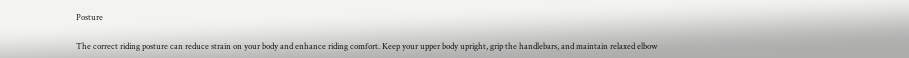Posture

The correct riding posture can reduce strain on your body and enhance riding comfort. Keep your upper body upright, grip the handlebars, and maintain relaxed elbow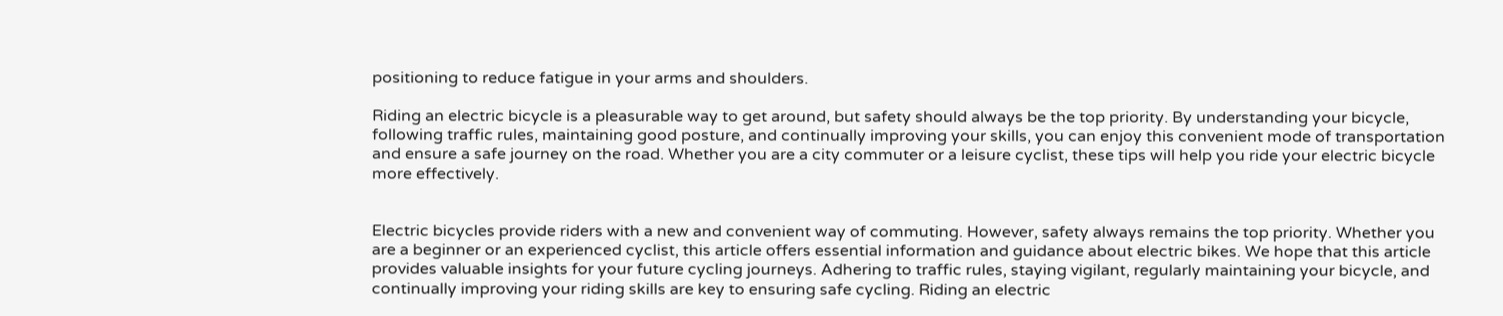positioning to reduce fatigue in your arms and shoulders.

Riding an electric bicycle is a pleasurable way to get around, but safety should always be the top priority. By understanding your bicycle, following traffic rules, maintaining good posture, and continually improving your skills, you can enjoy this convenient mode of transportation and ensure a safe journey on the road. Whether you are a city commuter or a leisure cyclist, these tips will help you ride your electric bicycle more effectively.


Electric bicycles provide riders with a new and convenient way of commuting. However, safety always remains the top priority. Whether you are a beginner or an experienced cyclist, this article offers essential information and guidance about electric bikes. We hope that this article provides valuable insights for your future cycling journeys. Adhering to traffic rules, staying vigilant, regularly maintaining your bicycle, and continually improving your riding skills are key to ensuring safe cycling. Riding an electric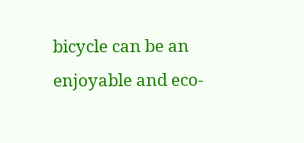bicycle can be an enjoyable and eco-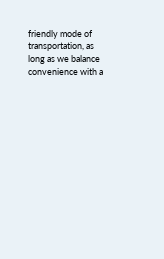friendly mode of transportation, as long as we balance convenience with a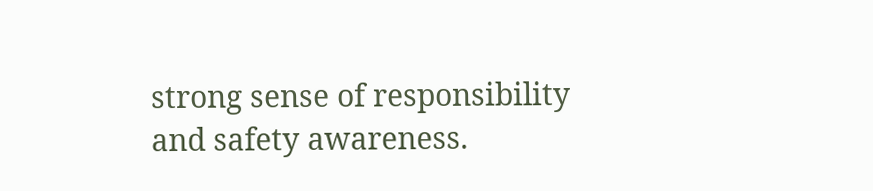strong sense of responsibility and safety awareness.